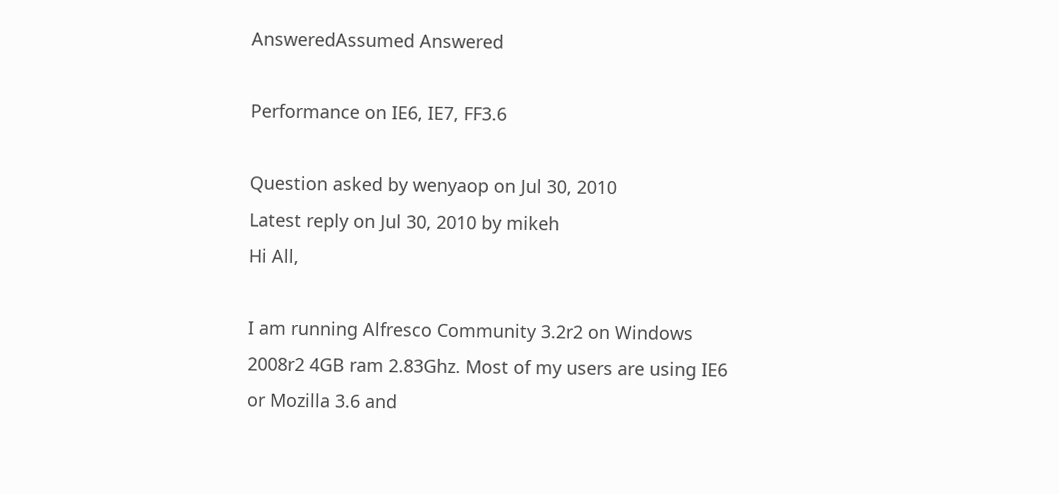AnsweredAssumed Answered

Performance on IE6, IE7, FF3.6

Question asked by wenyaop on Jul 30, 2010
Latest reply on Jul 30, 2010 by mikeh
Hi All,

I am running Alfresco Community 3.2r2 on Windows 2008r2 4GB ram 2.83Ghz. Most of my users are using IE6 or Mozilla 3.6 and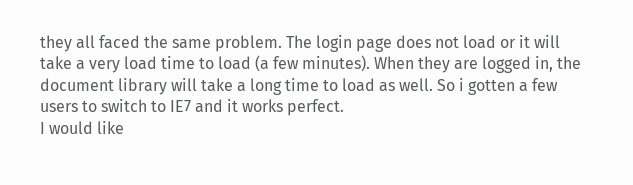they all faced the same problem. The login page does not load or it will take a very load time to load (a few minutes). When they are logged in, the document library will take a long time to load as well. So i gotten a few users to switch to IE7 and it works perfect.
I would like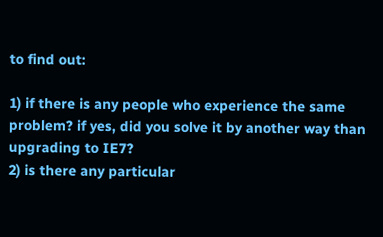to find out:

1) if there is any people who experience the same problem? if yes, did you solve it by another way than upgrading to IE7?
2) is there any particular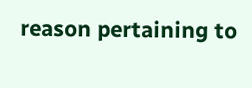reason pertaining to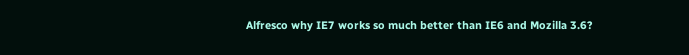Alfresco why IE7 works so much better than IE6 and Mozilla 3.6?